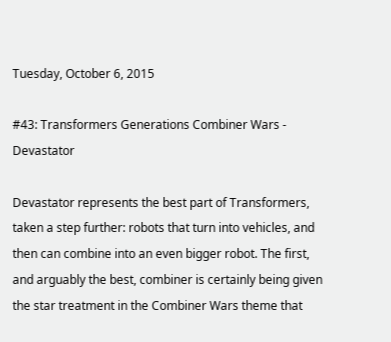Tuesday, October 6, 2015

#43: Transformers Generations Combiner Wars - Devastator

Devastator represents the best part of Transformers, taken a step further: robots that turn into vehicles, and then can combine into an even bigger robot. The first, and arguably the best, combiner is certainly being given the star treatment in the Combiner Wars theme that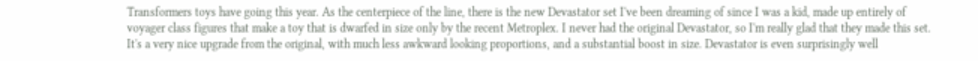Transformers toys have going this year. As the centerpiece of the line, there is the new Devastator set I've been dreaming of since I was a kid, made up entirely of voyager class figures that make a toy that is dwarfed in size only by the recent Metroplex. I never had the original Devastator, so I'm really glad that they made this set. It's a very nice upgrade from the original, with much less awkward looking proportions, and a substantial boost in size. Devastator is even surprisingly well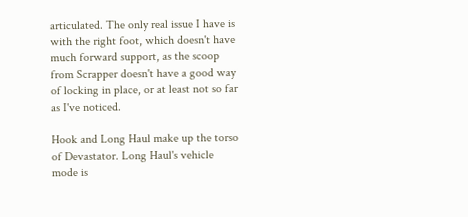articulated. The only real issue I have is with the right foot, which doesn't have much forward support, as the scoop from Scrapper doesn't have a good way of locking in place, or at least not so far as I've noticed.

Hook and Long Haul make up the torso of Devastator. Long Haul's vehicle mode is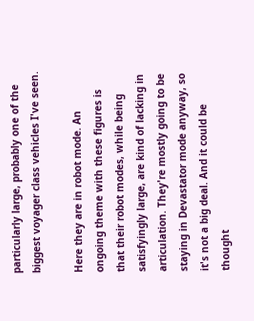particularly large, probably one of the biggest voyager class vehicles I've seen.

Here they are in robot mode. An ongoing theme with these figures is that their robot modes, while being satisfyingly large, are kind of lacking in articulation. They're mostly going to be staying in Devastator mode anyway, so it's not a big deal. And it could be thought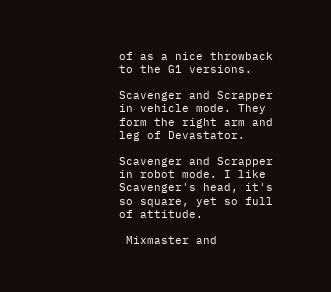of as a nice throwback to the G1 versions.

Scavenger and Scrapper in vehicle mode. They form the right arm and leg of Devastator.

Scavenger and Scrapper in robot mode. I like Scavenger's head, it's so square, yet so full of attitude.

 Mixmaster and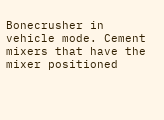Bonecrusher in vehicle mode. Cement mixers that have the mixer positioned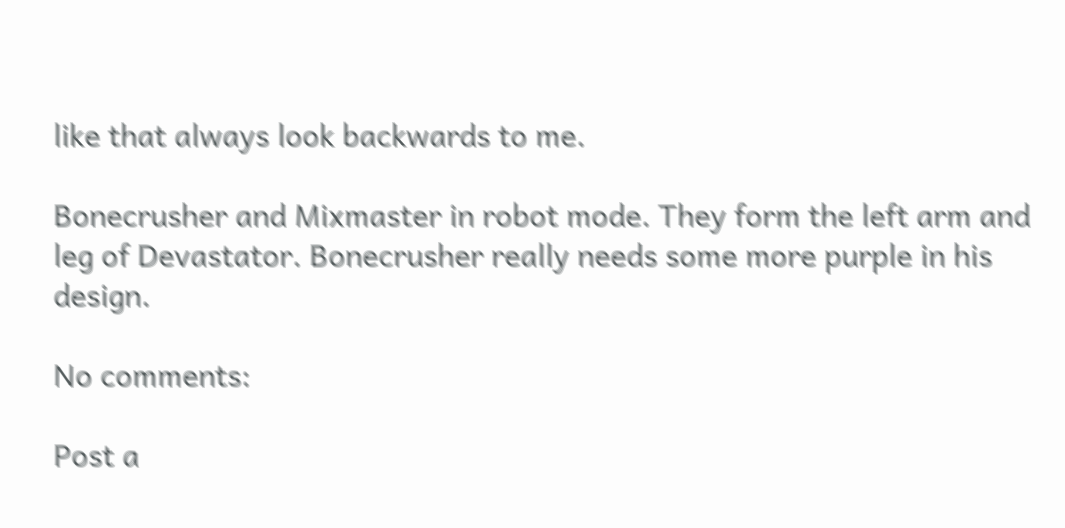like that always look backwards to me.

Bonecrusher and Mixmaster in robot mode. They form the left arm and leg of Devastator. Bonecrusher really needs some more purple in his design.

No comments:

Post a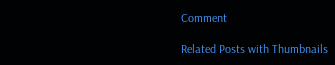Comment

Related Posts with Thumbnails